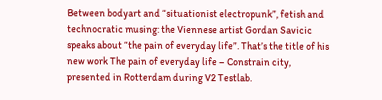Between bodyart and “situationist electropunk”, fetish and technocratic musing: the Viennese artist Gordan Savicic speaks about “the pain of everyday life”. That’s the title of his new work The pain of everyday life – Constrain city, presented in Rotterdam during V2 Testlab.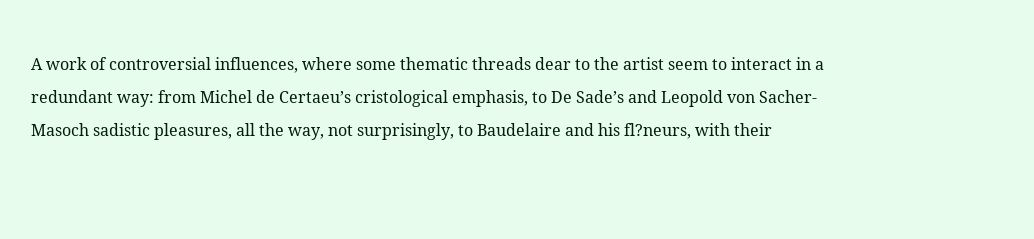A work of controversial influences, where some thematic threads dear to the artist seem to interact in a redundant way: from Michel de Certaeu’s cristological emphasis, to De Sade’s and Leopold von Sacher-Masoch sadistic pleasures, all the way, not surprisingly, to Baudelaire and his fl?neurs, with their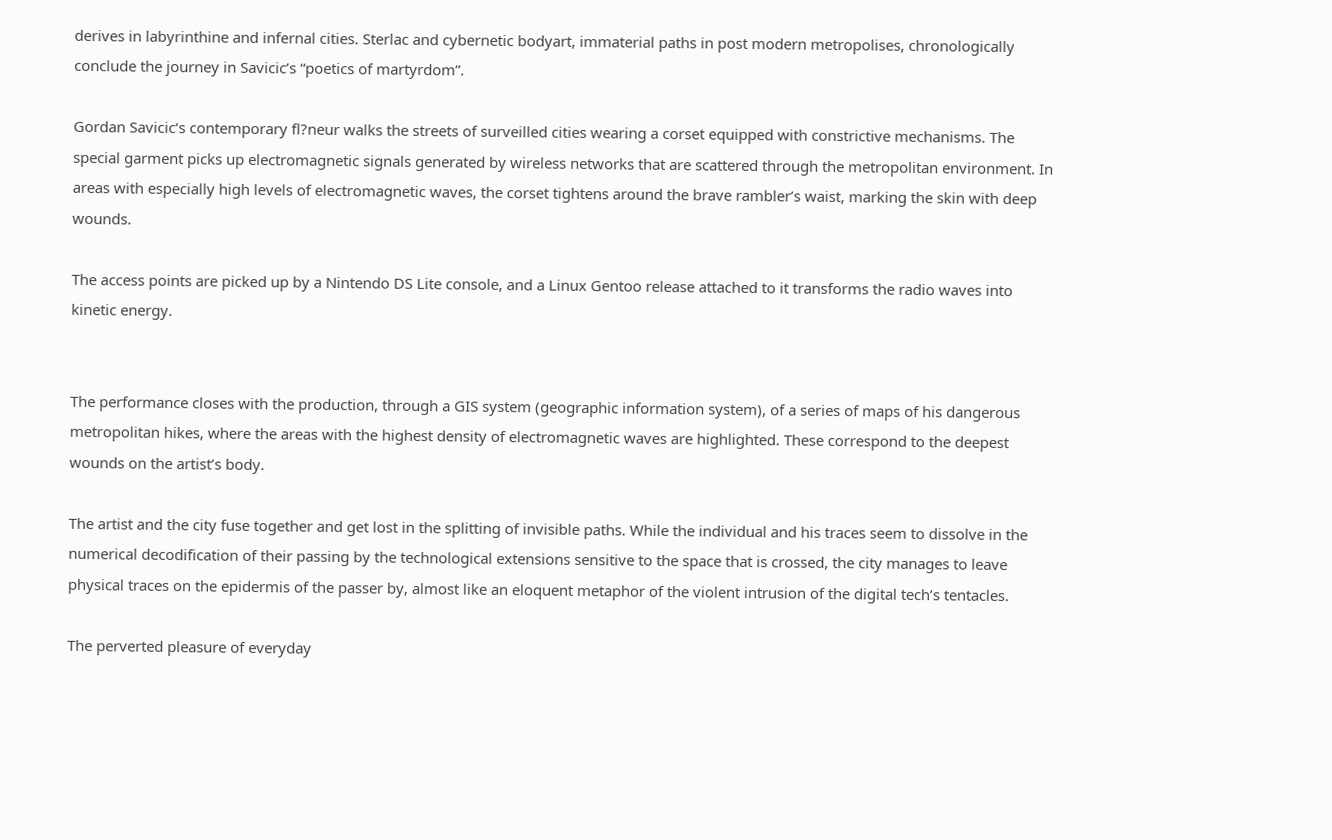derives in labyrinthine and infernal cities. Sterlac and cybernetic bodyart, immaterial paths in post modern metropolises, chronologically conclude the journey in Savicic’s “poetics of martyrdom”.

Gordan Savicic‘s contemporary fl?neur walks the streets of surveilled cities wearing a corset equipped with constrictive mechanisms. The special garment picks up electromagnetic signals generated by wireless networks that are scattered through the metropolitan environment. In areas with especially high levels of electromagnetic waves, the corset tightens around the brave rambler’s waist, marking the skin with deep wounds.

The access points are picked up by a Nintendo DS Lite console, and a Linux Gentoo release attached to it transforms the radio waves into kinetic energy.


The performance closes with the production, through a GIS system (geographic information system), of a series of maps of his dangerous metropolitan hikes, where the areas with the highest density of electromagnetic waves are highlighted. These correspond to the deepest wounds on the artist’s body.

The artist and the city fuse together and get lost in the splitting of invisible paths. While the individual and his traces seem to dissolve in the numerical decodification of their passing by the technological extensions sensitive to the space that is crossed, the city manages to leave physical traces on the epidermis of the passer by, almost like an eloquent metaphor of the violent intrusion of the digital tech’s tentacles.

The perverted pleasure of everyday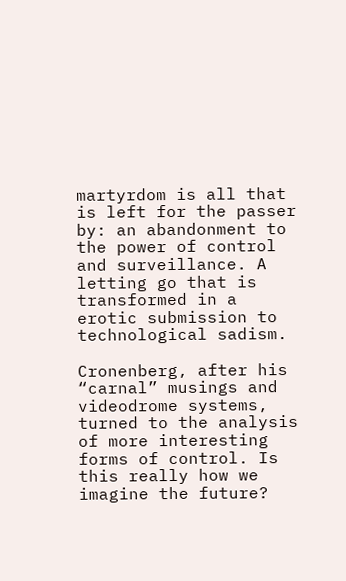martyrdom is all that is left for the passer by: an abandonment to the power of control and surveillance. A letting go that is transformed in a erotic submission to technological sadism.

Cronenberg, after his “carnal” musings and videodrome systems, turned to the analysis of more interesting forms of control. Is this really how we imagine the future?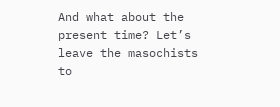And what about the present time? Let’s leave the masochists to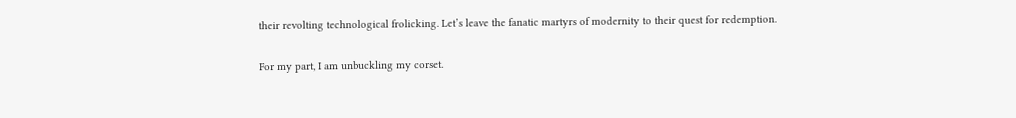their revolting technological frolicking. Let’s leave the fanatic martyrs of modernity to their quest for redemption.

For my part, I am unbuckling my corset.